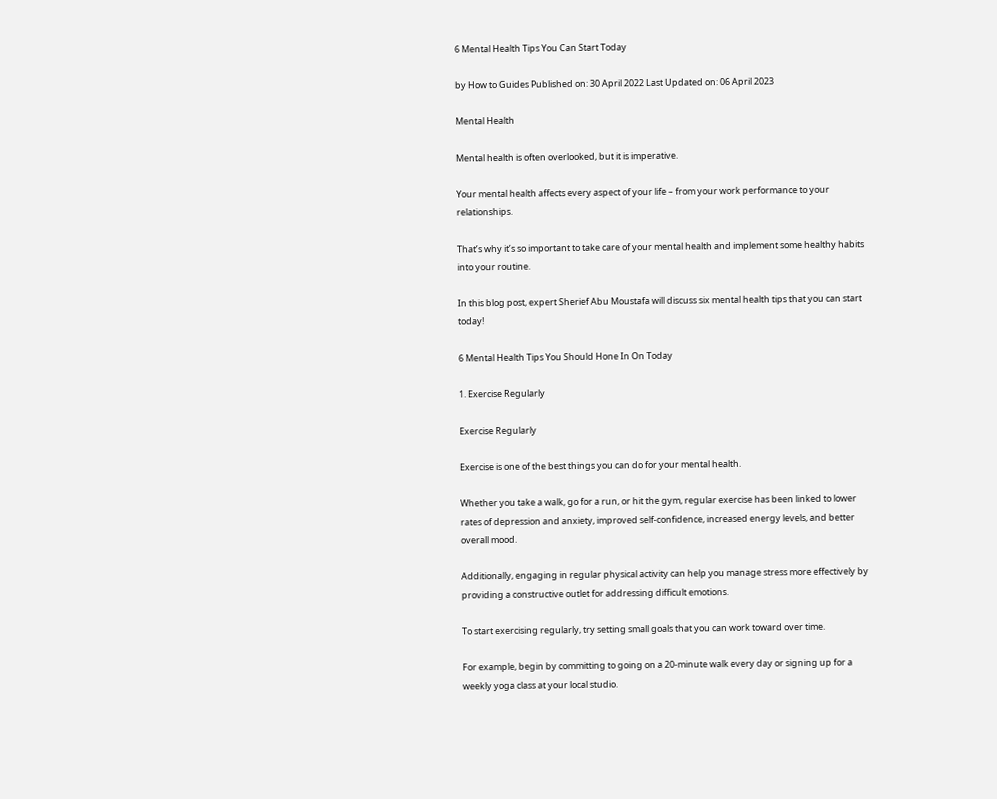6 Mental Health Tips You Can Start Today

by How to Guides Published on: 30 April 2022 Last Updated on: 06 April 2023

Mental Health

Mental health is often overlooked, but it is imperative.

Your mental health affects every aspect of your life – from your work performance to your relationships.

That’s why it’s so important to take care of your mental health and implement some healthy habits into your routine.

In this blog post, expert Sherief Abu Moustafa will discuss six mental health tips that you can start today!

6 Mental Health Tips You Should Hone In On Today

1. Exercise Regularly

Exercise Regularly

Exercise is one of the best things you can do for your mental health.

Whether you take a walk, go for a run, or hit the gym, regular exercise has been linked to lower rates of depression and anxiety, improved self-confidence, increased energy levels, and better overall mood.

Additionally, engaging in regular physical activity can help you manage stress more effectively by providing a constructive outlet for addressing difficult emotions.

To start exercising regularly, try setting small goals that you can work toward over time.

For example, begin by committing to going on a 20-minute walk every day or signing up for a weekly yoga class at your local studio.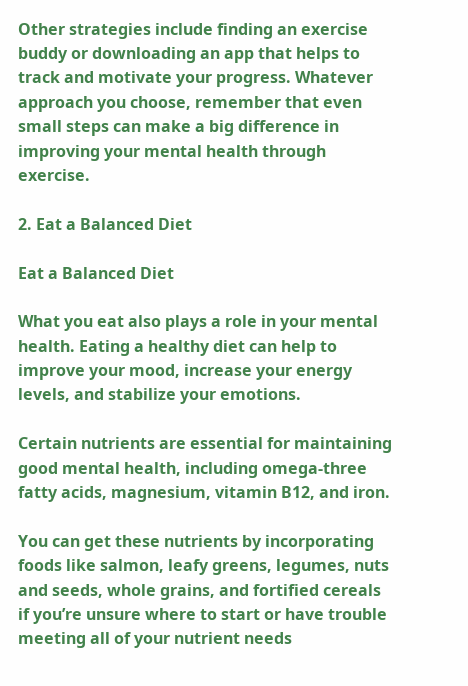Other strategies include finding an exercise buddy or downloading an app that helps to track and motivate your progress. Whatever approach you choose, remember that even small steps can make a big difference in improving your mental health through exercise.

2. Eat a Balanced Diet

Eat a Balanced Diet

What you eat also plays a role in your mental health. Eating a healthy diet can help to improve your mood, increase your energy levels, and stabilize your emotions.

Certain nutrients are essential for maintaining good mental health, including omega-three fatty acids, magnesium, vitamin B12, and iron.

You can get these nutrients by incorporating foods like salmon, leafy greens, legumes, nuts and seeds, whole grains, and fortified cereals if you’re unsure where to start or have trouble meeting all of your nutrient needs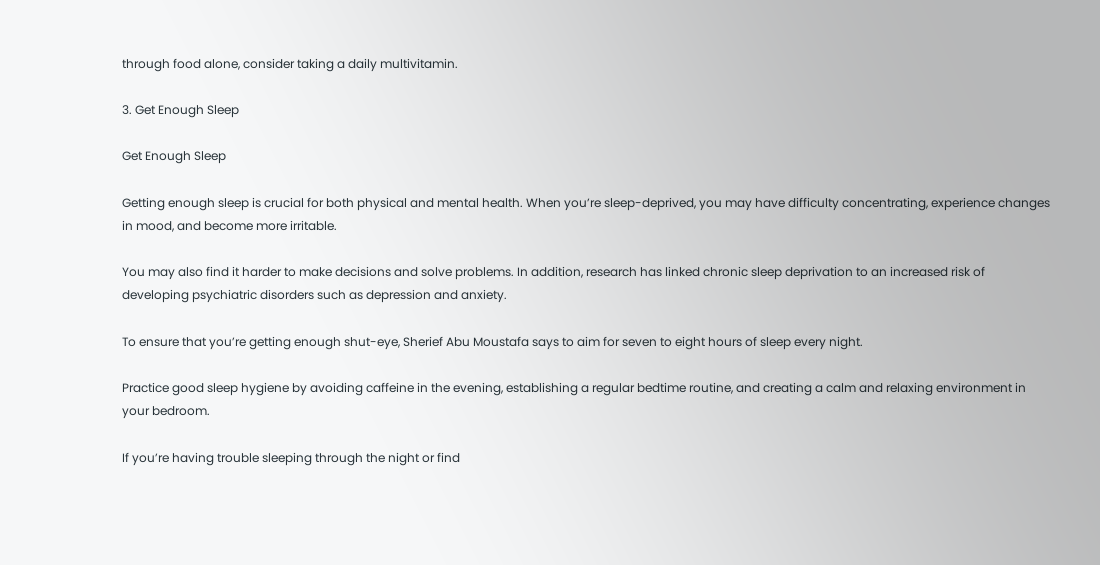through food alone, consider taking a daily multivitamin.

3. Get Enough Sleep

Get Enough Sleep

Getting enough sleep is crucial for both physical and mental health. When you’re sleep-deprived, you may have difficulty concentrating, experience changes in mood, and become more irritable.

You may also find it harder to make decisions and solve problems. In addition, research has linked chronic sleep deprivation to an increased risk of developing psychiatric disorders such as depression and anxiety.

To ensure that you’re getting enough shut-eye, Sherief Abu Moustafa says to aim for seven to eight hours of sleep every night.

Practice good sleep hygiene by avoiding caffeine in the evening, establishing a regular bedtime routine, and creating a calm and relaxing environment in your bedroom.

If you’re having trouble sleeping through the night or find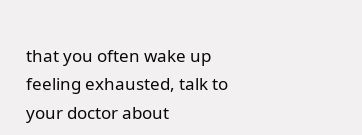that you often wake up feeling exhausted, talk to your doctor about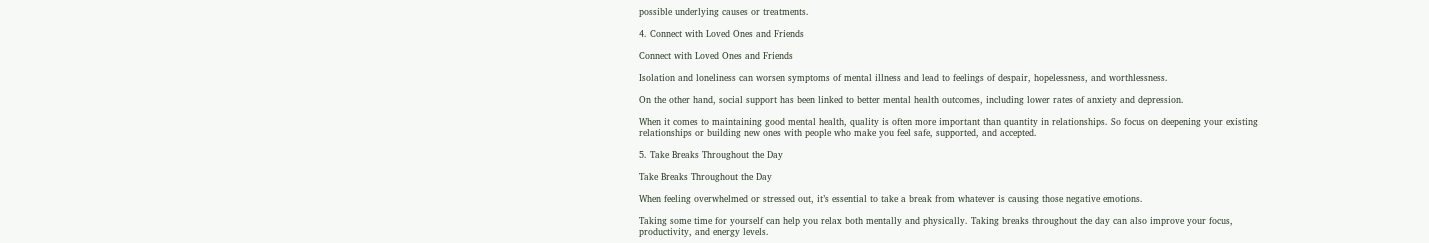possible underlying causes or treatments.

4. Connect with Loved Ones and Friends

Connect with Loved Ones and Friends

Isolation and loneliness can worsen symptoms of mental illness and lead to feelings of despair, hopelessness, and worthlessness.

On the other hand, social support has been linked to better mental health outcomes, including lower rates of anxiety and depression.

When it comes to maintaining good mental health, quality is often more important than quantity in relationships. So focus on deepening your existing relationships or building new ones with people who make you feel safe, supported, and accepted.

5. Take Breaks Throughout the Day

Take Breaks Throughout the Day

When feeling overwhelmed or stressed out, it’s essential to take a break from whatever is causing those negative emotions.

Taking some time for yourself can help you relax both mentally and physically. Taking breaks throughout the day can also improve your focus, productivity, and energy levels.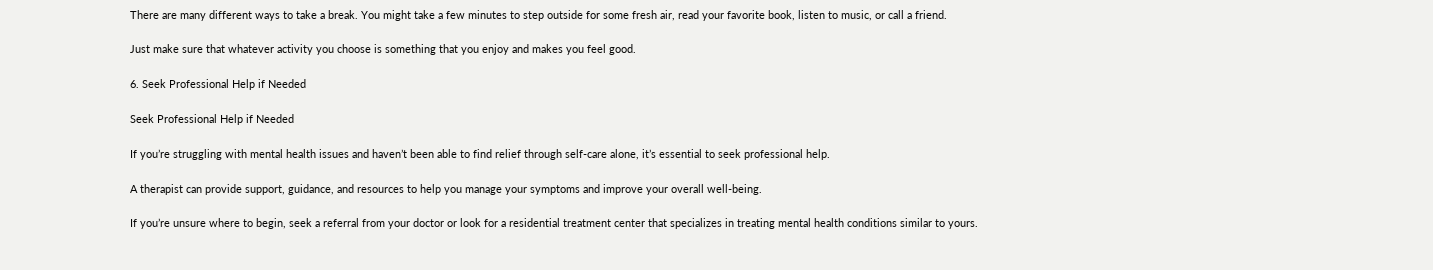There are many different ways to take a break. You might take a few minutes to step outside for some fresh air, read your favorite book, listen to music, or call a friend.

Just make sure that whatever activity you choose is something that you enjoy and makes you feel good.

6. Seek Professional Help if Needed

Seek Professional Help if Needed

If you’re struggling with mental health issues and haven’t been able to find relief through self-care alone, it’s essential to seek professional help.

A therapist can provide support, guidance, and resources to help you manage your symptoms and improve your overall well-being.

If you’re unsure where to begin, seek a referral from your doctor or look for a residential treatment center that specializes in treating mental health conditions similar to yours.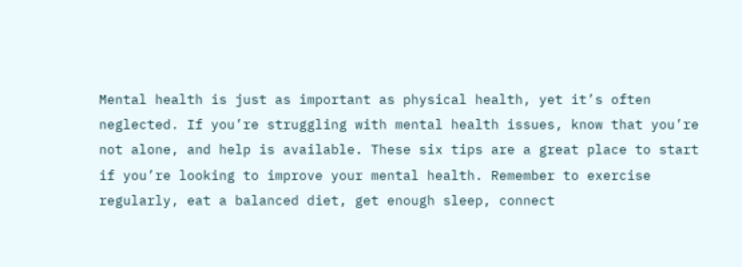Mental health is just as important as physical health, yet it’s often neglected. If you’re struggling with mental health issues, know that you’re not alone, and help is available. These six tips are a great place to start if you’re looking to improve your mental health. Remember to exercise regularly, eat a balanced diet, get enough sleep, connect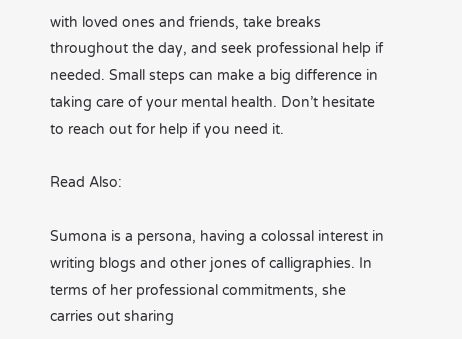with loved ones and friends, take breaks throughout the day, and seek professional help if needed. Small steps can make a big difference in taking care of your mental health. Don’t hesitate to reach out for help if you need it.

Read Also:

Sumona is a persona, having a colossal interest in writing blogs and other jones of calligraphies. In terms of her professional commitments, she carries out sharing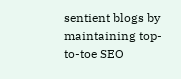sentient blogs by maintaining top-to-toe SEO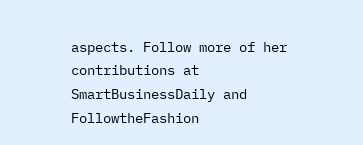aspects. Follow more of her contributions at SmartBusinessDaily and FollowtheFashion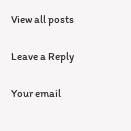View all posts

Leave a Reply

Your email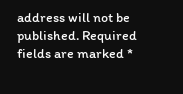address will not be published. Required fields are marked *